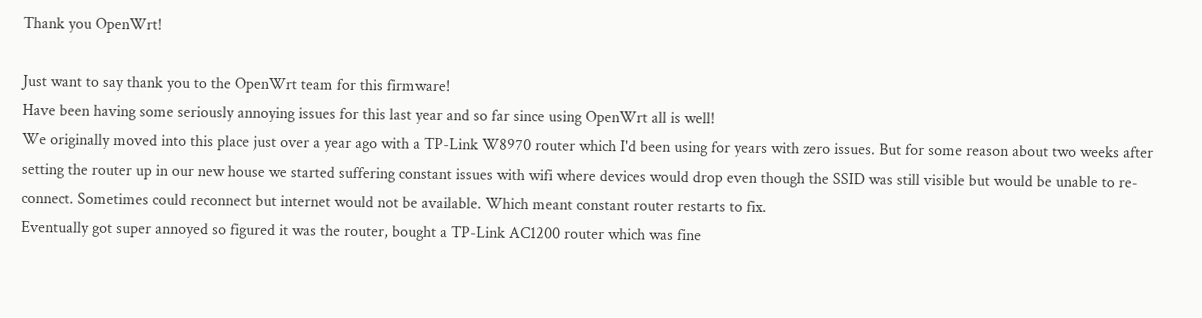Thank you OpenWrt!

Just want to say thank you to the OpenWrt team for this firmware!
Have been having some seriously annoying issues for this last year and so far since using OpenWrt all is well!
We originally moved into this place just over a year ago with a TP-Link W8970 router which I'd been using for years with zero issues. But for some reason about two weeks after setting the router up in our new house we started suffering constant issues with wifi where devices would drop even though the SSID was still visible but would be unable to re-connect. Sometimes could reconnect but internet would not be available. Which meant constant router restarts to fix.
Eventually got super annoyed so figured it was the router, bought a TP-Link AC1200 router which was fine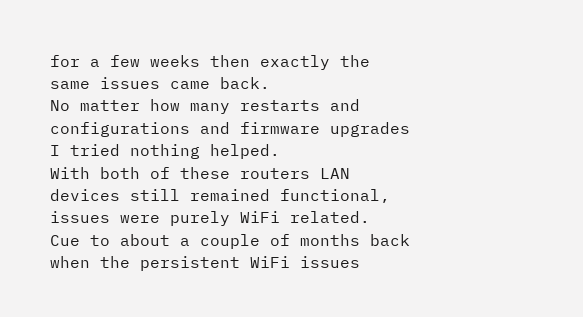for a few weeks then exactly the same issues came back.
No matter how many restarts and configurations and firmware upgrades I tried nothing helped.
With both of these routers LAN devices still remained functional, issues were purely WiFi related.
Cue to about a couple of months back when the persistent WiFi issues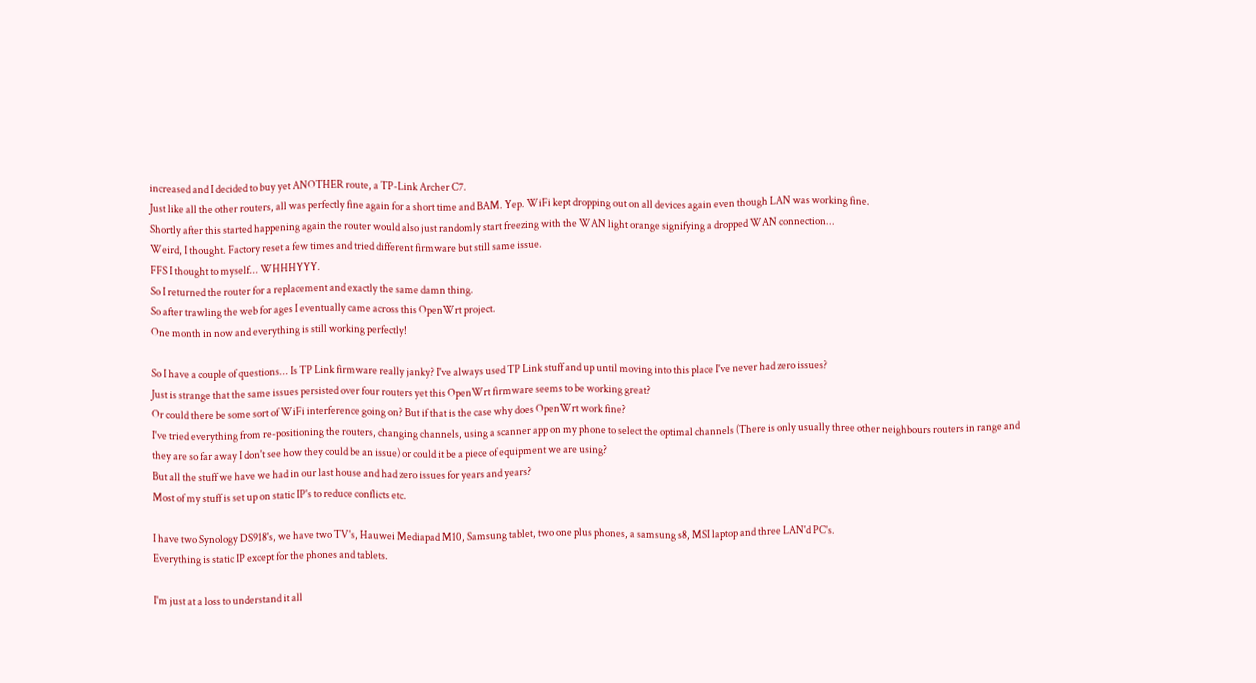increased and I decided to buy yet ANOTHER route, a TP-Link Archer C7.
Just like all the other routers, all was perfectly fine again for a short time and BAM. Yep. WiFi kept dropping out on all devices again even though LAN was working fine.
Shortly after this started happening again the router would also just randomly start freezing with the WAN light orange signifying a dropped WAN connection...
Weird, I thought. Factory reset a few times and tried different firmware but still same issue.
FFS I thought to myself... WHHHYYY.
So I returned the router for a replacement and exactly the same damn thing.
So after trawling the web for ages I eventually came across this OpenWrt project.
One month in now and everything is still working perfectly!

So I have a couple of questions... Is TP Link firmware really janky? I've always used TP Link stuff and up until moving into this place I've never had zero issues?
Just is strange that the same issues persisted over four routers yet this OpenWrt firmware seems to be working great?
Or could there be some sort of WiFi interference going on? But if that is the case why does OpenWrt work fine?
I've tried everything from re-positioning the routers, changing channels, using a scanner app on my phone to select the optimal channels (There is only usually three other neighbours routers in range and they are so far away I don't see how they could be an issue) or could it be a piece of equipment we are using?
But all the stuff we have we had in our last house and had zero issues for years and years?
Most of my stuff is set up on static IP's to reduce conflicts etc.

I have two Synology DS918's, we have two TV's, Hauwei Mediapad M10, Samsung tablet, two one plus phones, a samsung s8, MSI laptop and three LAN'd PC's.
Everything is static IP except for the phones and tablets.

I'm just at a loss to understand it all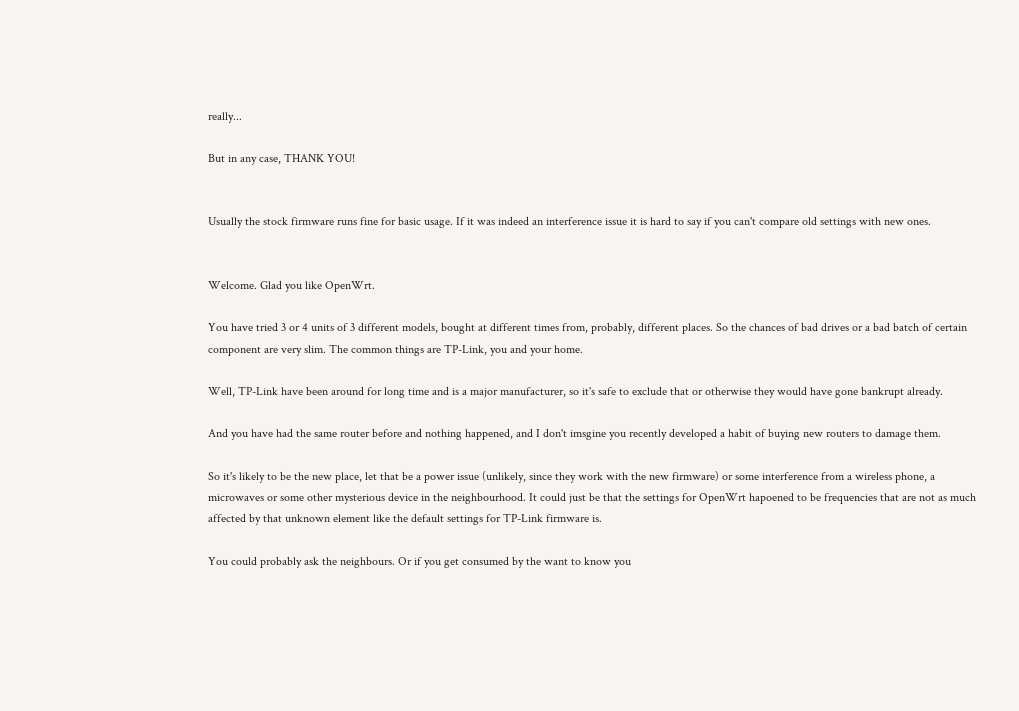really...

But in any case, THANK YOU!


Usually the stock firmware runs fine for basic usage. If it was indeed an interference issue it is hard to say if you can't compare old settings with new ones.


Welcome. Glad you like OpenWrt.

You have tried 3 or 4 units of 3 different models, bought at different times from, probably, different places. So the chances of bad drives or a bad batch of certain component are very slim. The common things are TP-Link, you and your home.

Well, TP-Link have been around for long time and is a major manufacturer, so it's safe to exclude that or otherwise they would have gone bankrupt already.

And you have had the same router before and nothing happened, and I don't imsgine you recently developed a habit of buying new routers to damage them.

So it's likely to be the new place, let that be a power issue (unlikely, since they work with the new firmware) or some interference from a wireless phone, a microwaves or some other mysterious device in the neighbourhood. It could just be that the settings for OpenWrt hapoened to be frequencies that are not as much affected by that unknown element like the default settings for TP-Link firmware is.

You could probably ask the neighbours. Or if you get consumed by the want to know you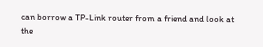can borrow a TP-Link router from a friend and look at the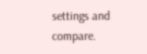settings and compare.